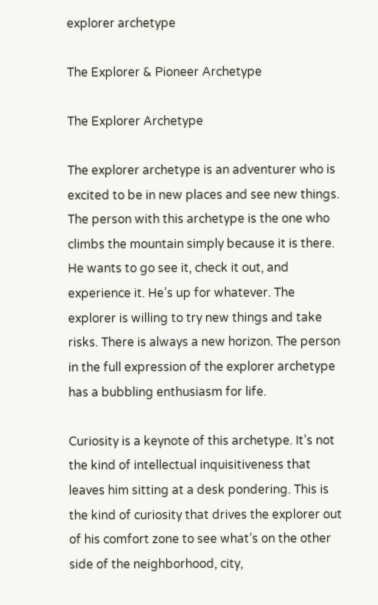explorer archetype

The Explorer & Pioneer Archetype

The Explorer Archetype

The explorer archetype is an adventurer who is excited to be in new places and see new things. The person with this archetype is the one who climbs the mountain simply because it is there. He wants to go see it, check it out, and experience it. He’s up for whatever. The explorer is willing to try new things and take risks. There is always a new horizon. The person in the full expression of the explorer archetype has a bubbling enthusiasm for life.

Curiosity is a keynote of this archetype. It’s not the kind of intellectual inquisitiveness that leaves him sitting at a desk pondering. This is the kind of curiosity that drives the explorer out of his comfort zone to see what’s on the other side of the neighborhood, city,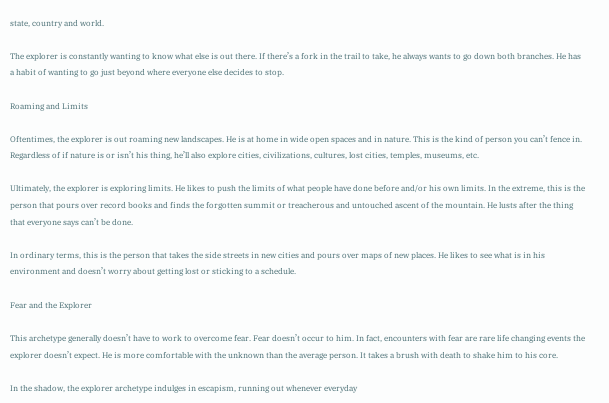state, country and world.

The explorer is constantly wanting to know what else is out there. If there’s a fork in the trail to take, he always wants to go down both branches. He has a habit of wanting to go just beyond where everyone else decides to stop.

Roaming and Limits

Oftentimes, the explorer is out roaming new landscapes. He is at home in wide open spaces and in nature. This is the kind of person you can’t fence in. Regardless of if nature is or isn’t his thing, he’ll also explore cities, civilizations, cultures, lost cities, temples, museums, etc.

Ultimately, the explorer is exploring limits. He likes to push the limits of what people have done before and/or his own limits. In the extreme, this is the person that pours over record books and finds the forgotten summit or treacherous and untouched ascent of the mountain. He lusts after the thing that everyone says can’t be done.

In ordinary terms, this is the person that takes the side streets in new cities and pours over maps of new places. He likes to see what is in his environment and doesn’t worry about getting lost or sticking to a schedule.

Fear and the Explorer

This archetype generally doesn’t have to work to overcome fear. Fear doesn’t occur to him. In fact, encounters with fear are rare life changing events the explorer doesn’t expect. He is more comfortable with the unknown than the average person. It takes a brush with death to shake him to his core.

In the shadow, the explorer archetype indulges in escapism, running out whenever everyday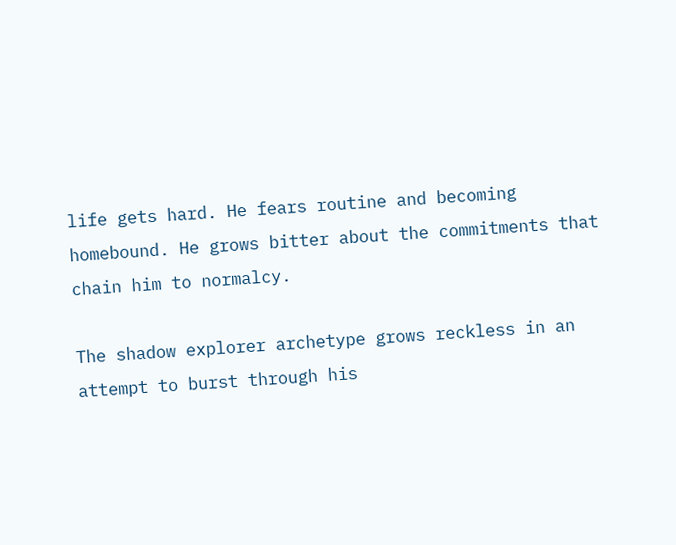life gets hard. He fears routine and becoming homebound. He grows bitter about the commitments that chain him to normalcy.

The shadow explorer archetype grows reckless in an attempt to burst through his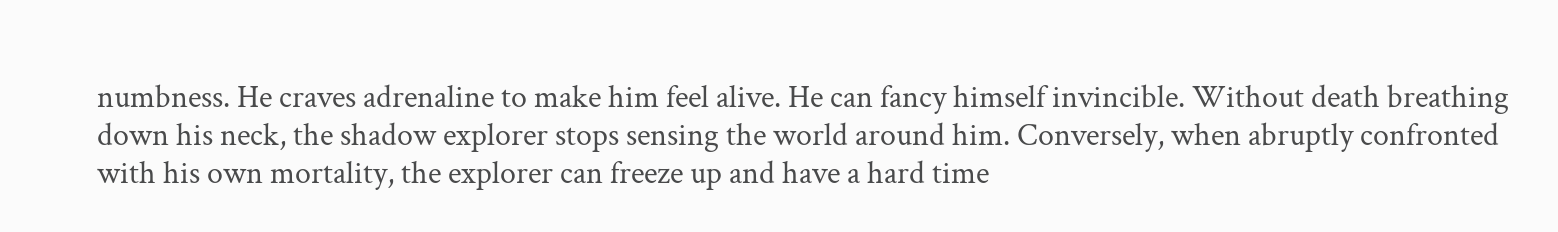numbness. He craves adrenaline to make him feel alive. He can fancy himself invincible. Without death breathing down his neck, the shadow explorer stops sensing the world around him. Conversely, when abruptly confronted with his own mortality, the explorer can freeze up and have a hard time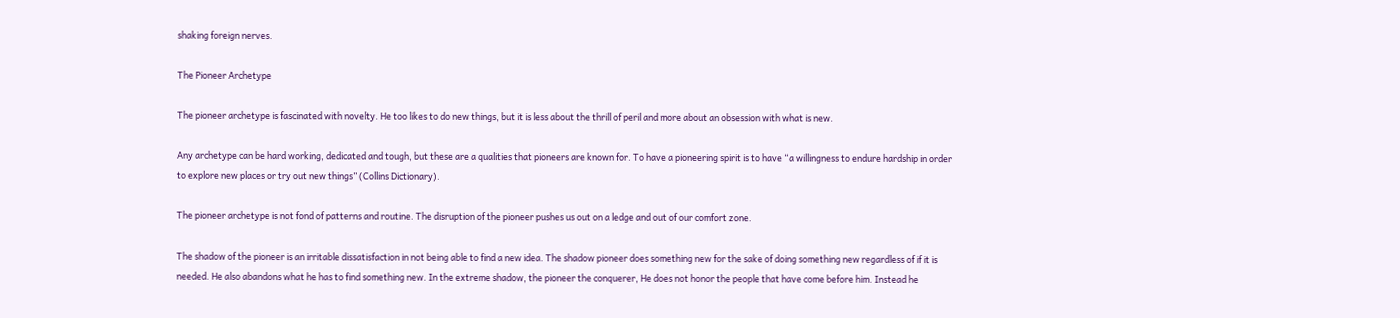shaking foreign nerves.

The Pioneer Archetype

The pioneer archetype is fascinated with novelty. He too likes to do new things, but it is less about the thrill of peril and more about an obsession with what is new.

Any archetype can be hard working, dedicated and tough, but these are a qualities that pioneers are known for. To have a pioneering spirit is to have “a willingness to endure hardship in order to explore new places or try out new things” (Collins Dictionary).

The pioneer archetype is not fond of patterns and routine. The disruption of the pioneer pushes us out on a ledge and out of our comfort zone.

The shadow of the pioneer is an irritable dissatisfaction in not being able to find a new idea. The shadow pioneer does something new for the sake of doing something new regardless of if it is needed. He also abandons what he has to find something new. In the extreme shadow, the pioneer the conquerer, He does not honor the people that have come before him. Instead he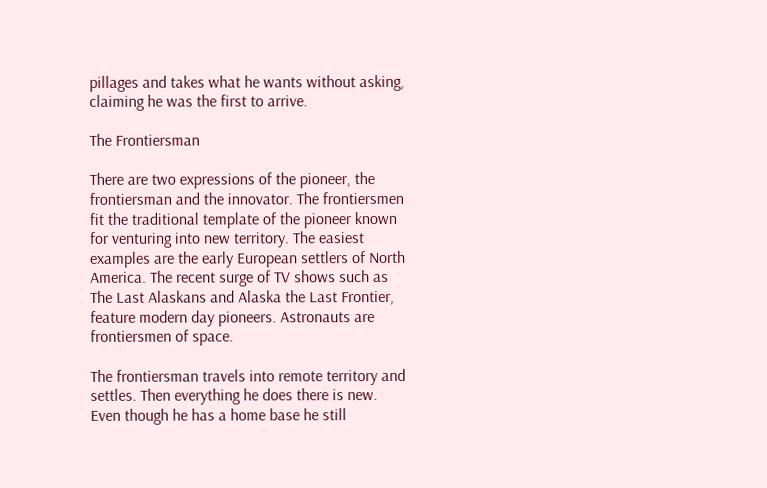pillages and takes what he wants without asking, claiming he was the first to arrive.

The Frontiersman

There are two expressions of the pioneer, the frontiersman and the innovator. The frontiersmen fit the traditional template of the pioneer known for venturing into new territory. The easiest examples are the early European settlers of North America. The recent surge of TV shows such as The Last Alaskans and Alaska the Last Frontier, feature modern day pioneers. Astronauts are frontiersmen of space.

The frontiersman travels into remote territory and settles. Then everything he does there is new. Even though he has a home base he still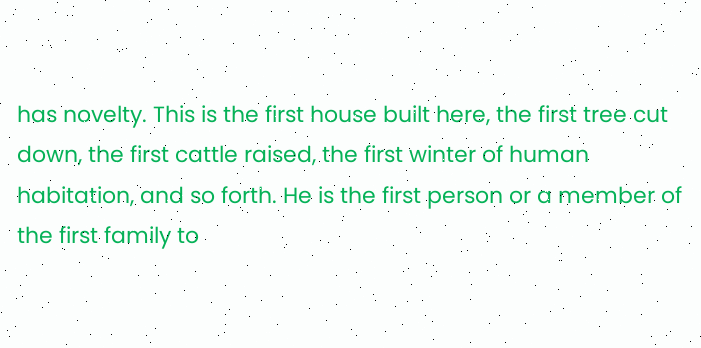has novelty. This is the first house built here, the first tree cut down, the first cattle raised, the first winter of human habitation, and so forth. He is the first person or a member of the first family to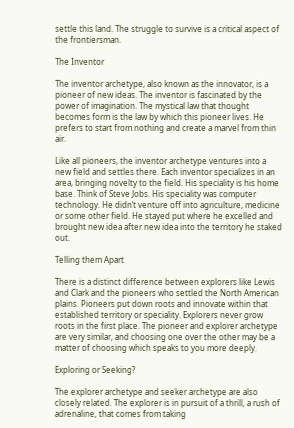settle this land. The struggle to survive is a critical aspect of the frontiersman.

The Inventor

The inventor archetype, also known as the innovator, is a pioneer of new ideas. The inventor is fascinated by the power of imagination. The mystical law that thought becomes form is the law by which this pioneer lives. He prefers to start from nothing and create a marvel from thin air.

Like all pioneers, the inventor archetype ventures into a new field and settles there. Each inventor specializes in an area, bringing novelty to the field. His speciality is his home base. Think of Steve Jobs. His speciality was computer technology. He didn’t venture off into agriculture, medicine or some other field. He stayed put where he excelled and brought new idea after new idea into the territory he staked out.

Telling them Apart

There is a distinct difference between explorers like Lewis and Clark and the pioneers who settled the North American plains. Pioneers put down roots and innovate within that established territory or speciality. Explorers never grow roots in the first place. The pioneer and explorer archetype are very similar, and choosing one over the other may be a matter of choosing which speaks to you more deeply.

Exploring or Seeking?

The explorer archetype and seeker archetype are also closely related. The explorer is in pursuit of a thrill, a rush of adrenaline, that comes from taking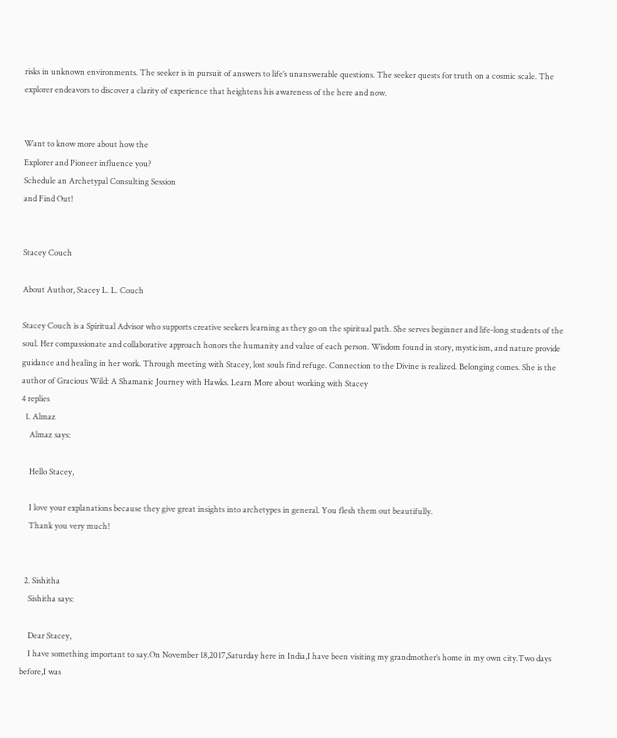risks in unknown environments. The seeker is in pursuit of answers to life’s unanswerable questions. The seeker quests for truth on a cosmic scale. The explorer endeavors to discover a clarity of experience that heightens his awareness of the here and now.


Want to know more about how the
Explorer and Pioneer influence you?
Schedule an Archetypal Consulting Session
and Find Out!


Stacey Couch

About Author, Stacey L. L. Couch

Stacey Couch is a Spiritual Advisor who supports creative seekers learning as they go on the spiritual path. She serves beginner and life-long students of the soul. Her compassionate and collaborative approach honors the humanity and value of each person. Wisdom found in story, mysticism, and nature provide guidance and healing in her work. Through meeting with Stacey, lost souls find refuge. Connection to the Divine is realized. Belonging comes. She is the author of Gracious Wild: A Shamanic Journey with Hawks. Learn More about working with Stacey
4 replies
  1. Almaz
    Almaz says:

    Hello Stacey,

    I love your explanations because they give great insights into archetypes in general. You flesh them out beautifully.
    Thank you very much!


  2. Sishitha
    Sishitha says:

    Dear Stacey,
    I have something important to say.On November 18,2017,Saturday here in India,I have been visiting my grandmother’s home in my own city.Two days before,I was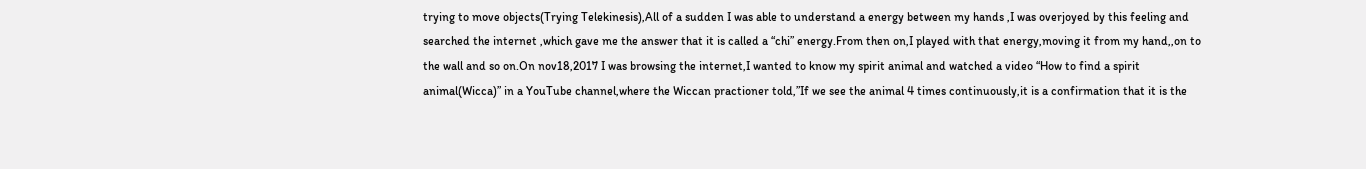trying to move objects(Trying Telekinesis),All of a sudden I was able to understand a energy between my hands ,I was overjoyed by this feeling and searched the internet ,which gave me the answer that it is called a “chi” energy.From then on,I played with that energy,moving it from my hand,,on to the wall and so on.On nov18,2017 I was browsing the internet,I wanted to know my spirit animal and watched a video “How to find a spirit animal(Wicca)” in a YouTube channel,where the Wiccan practioner told,”If we see the animal 4 times continuously,it is a confirmation that it is the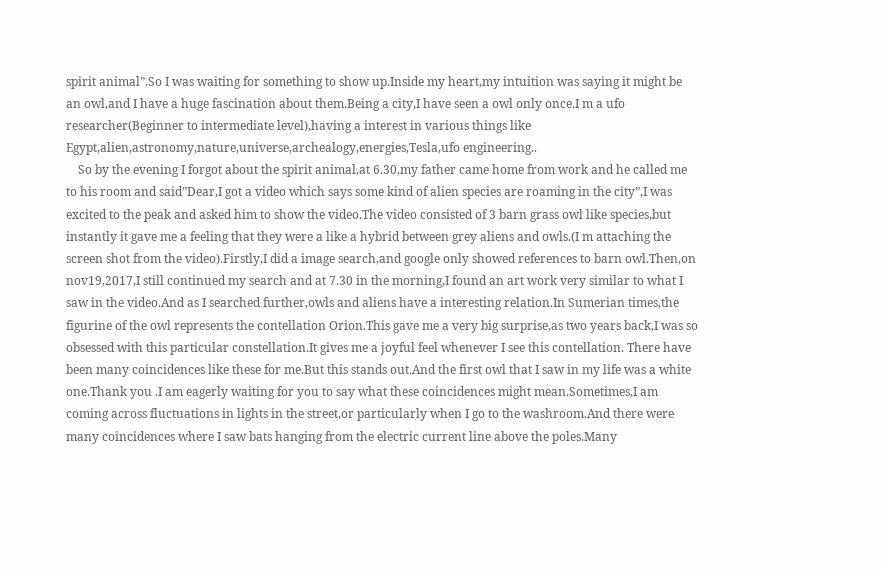spirit animal”.So I was waiting for something to show up.Inside my heart,my intuition was saying it might be an owl,and I have a huge fascination about them.Being a city,I have seen a owl only once.I m a ufo researcher(Beginner to intermediate level),having a interest in various things like Egypt,alien,astronomy,nature,universe,archealogy,energies,Tesla,ufo engineering..
    So by the evening I forgot about the spirit animal,at 6.30,my father came home from work and he called me to his room and said”Dear,I got a video which says some kind of alien species are roaming in the city”,I was excited to the peak and asked him to show the video.The video consisted of 3 barn grass owl like species,but instantly it gave me a feeling that they were a like a hybrid between grey aliens and owls.(I m attaching the screen shot from the video).Firstly,I did a image search,and google only showed references to barn owl.Then,on nov19,2017,I still continued my search and at 7.30 in the morning,I found an art work very similar to what I saw in the video.And as I searched further,owls and aliens have a interesting relation.In Sumerian times,the figurine of the owl represents the contellation Orion.This gave me a very big surprise,as two years back,I was so obsessed with this particular constellation.It gives me a joyful feel whenever I see this contellation. There have been many coincidences like these for me.But this stands out.And the first owl that I saw in my life was a white one.Thank you .I am eagerly waiting for you to say what these coincidences might mean.Sometimes,I am coming across fluctuations in lights in the street,or particularly when I go to the washroom.And there were many coincidences where I saw bats hanging from the electric current line above the poles.Many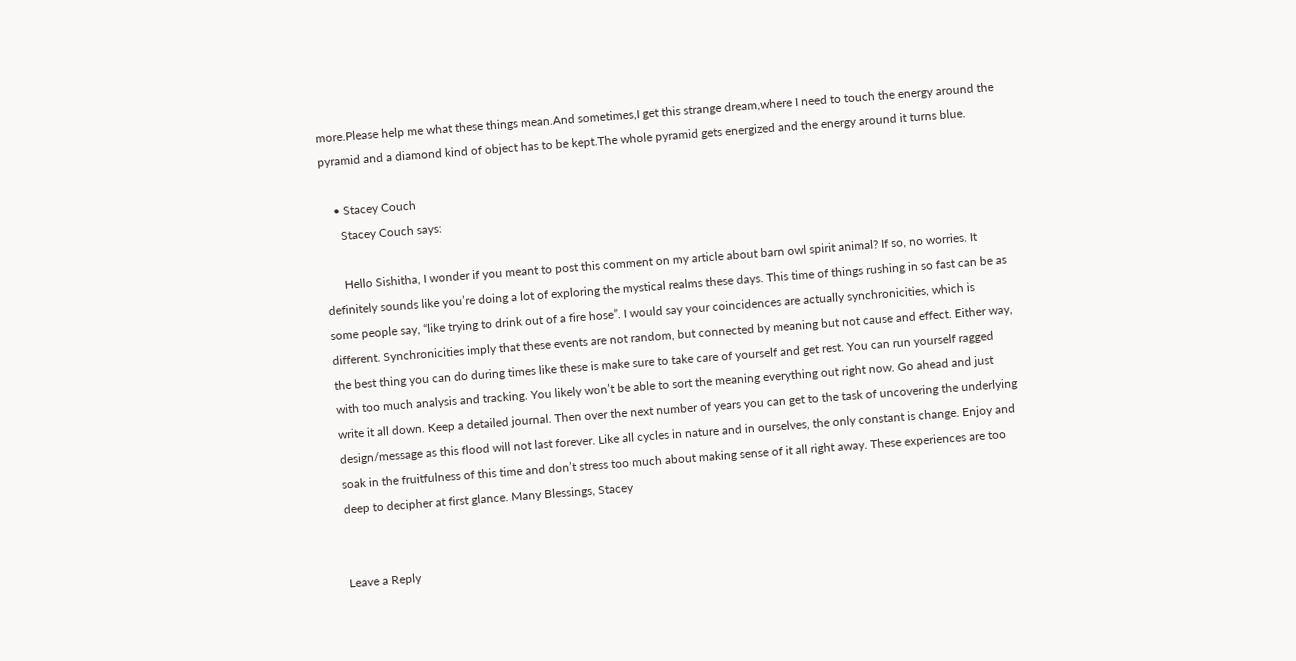more.Please help me what these things mean.And sometimes,I get this strange dream,where I need to touch the energy around the pyramid and a diamond kind of object has to be kept.The whole pyramid gets energized and the energy around it turns blue.

    • Stacey Couch
      Stacey Couch says:

      Hello Sishitha, I wonder if you meant to post this comment on my article about barn owl spirit animal? If so, no worries. It definitely sounds like you’re doing a lot of exploring the mystical realms these days. This time of things rushing in so fast can be as some people say, “like trying to drink out of a fire hose”. I would say your coincidences are actually synchronicities, which is different. Synchronicities imply that these events are not random, but connected by meaning but not cause and effect. Either way, the best thing you can do during times like these is make sure to take care of yourself and get rest. You can run yourself ragged with too much analysis and tracking. You likely won’t be able to sort the meaning everything out right now. Go ahead and just write it all down. Keep a detailed journal. Then over the next number of years you can get to the task of uncovering the underlying design/message as this flood will not last forever. Like all cycles in nature and in ourselves, the only constant is change. Enjoy and soak in the fruitfulness of this time and don’t stress too much about making sense of it all right away. These experiences are too deep to decipher at first glance. Many Blessings, Stacey


Leave a Reply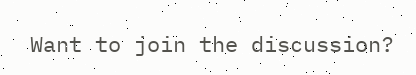Want to join the discussion?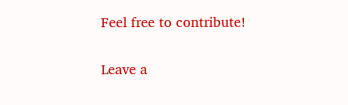Feel free to contribute!

Leave a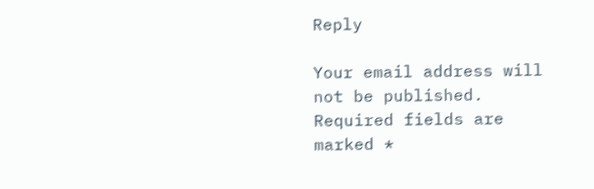Reply

Your email address will not be published. Required fields are marked *